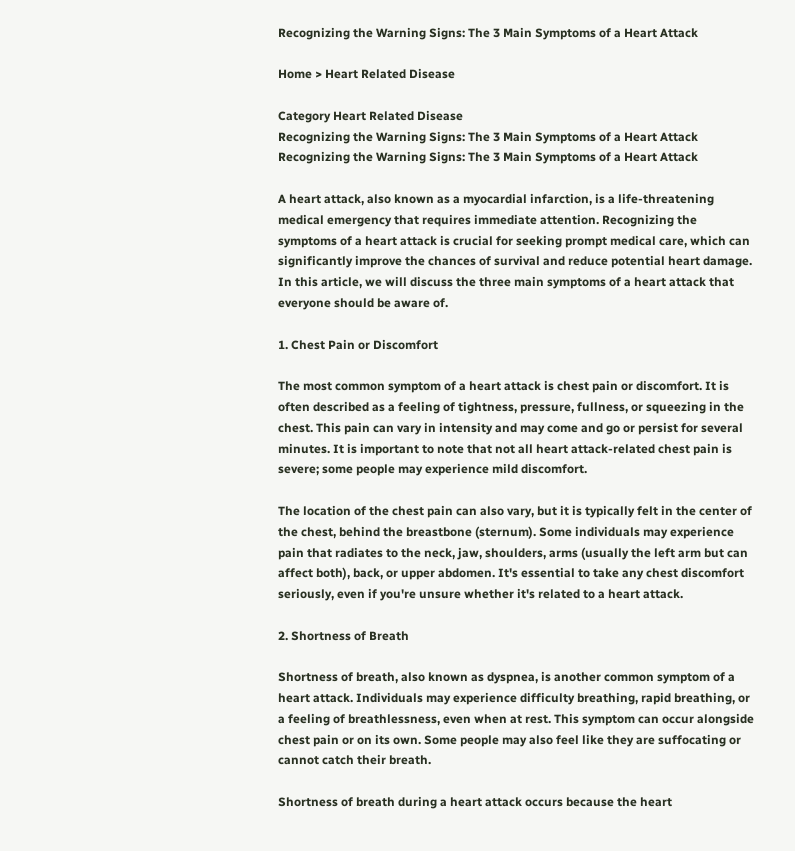Recognizing the Warning Signs: The 3 Main Symptoms of a Heart Attack

Home > Heart Related Disease

Category Heart Related Disease
Recognizing the Warning Signs: The 3 Main Symptoms of a Heart Attack
Recognizing the Warning Signs: The 3 Main Symptoms of a Heart Attack

A heart attack, also known as a myocardial infarction, is a life-threatening medical emergency that requires immediate attention. Recognizing the symptoms of a heart attack is crucial for seeking prompt medical care, which can significantly improve the chances of survival and reduce potential heart damage. In this article, we will discuss the three main symptoms of a heart attack that everyone should be aware of.

1. Chest Pain or Discomfort

The most common symptom of a heart attack is chest pain or discomfort. It is often described as a feeling of tightness, pressure, fullness, or squeezing in the chest. This pain can vary in intensity and may come and go or persist for several minutes. It is important to note that not all heart attack-related chest pain is severe; some people may experience mild discomfort.

The location of the chest pain can also vary, but it is typically felt in the center of the chest, behind the breastbone (sternum). Some individuals may experience pain that radiates to the neck, jaw, shoulders, arms (usually the left arm but can affect both), back, or upper abdomen. It's essential to take any chest discomfort seriously, even if you're unsure whether it's related to a heart attack.

2. Shortness of Breath

Shortness of breath, also known as dyspnea, is another common symptom of a heart attack. Individuals may experience difficulty breathing, rapid breathing, or a feeling of breathlessness, even when at rest. This symptom can occur alongside chest pain or on its own. Some people may also feel like they are suffocating or cannot catch their breath.

Shortness of breath during a heart attack occurs because the heart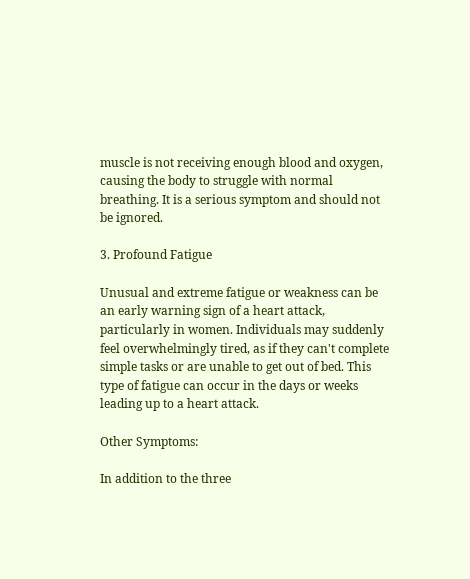muscle is not receiving enough blood and oxygen, causing the body to struggle with normal breathing. It is a serious symptom and should not be ignored.

3. Profound Fatigue

Unusual and extreme fatigue or weakness can be an early warning sign of a heart attack, particularly in women. Individuals may suddenly feel overwhelmingly tired, as if they can't complete simple tasks or are unable to get out of bed. This type of fatigue can occur in the days or weeks leading up to a heart attack.

Other Symptoms:

In addition to the three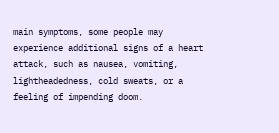main symptoms, some people may experience additional signs of a heart attack, such as nausea, vomiting, lightheadedness, cold sweats, or a feeling of impending doom.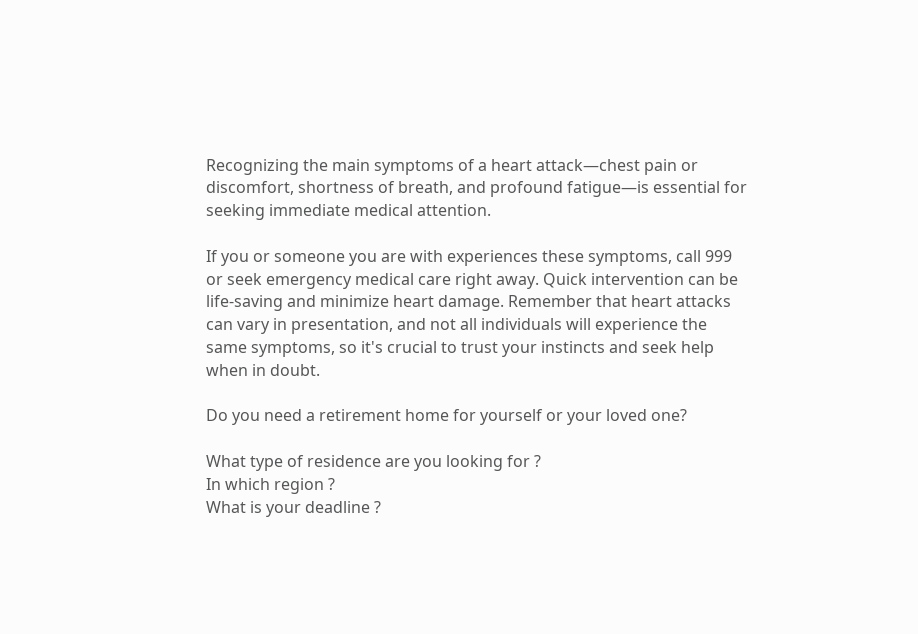Recognizing the main symptoms of a heart attack—chest pain or discomfort, shortness of breath, and profound fatigue—is essential for seeking immediate medical attention.

If you or someone you are with experiences these symptoms, call 999 or seek emergency medical care right away. Quick intervention can be life-saving and minimize heart damage. Remember that heart attacks can vary in presentation, and not all individuals will experience the same symptoms, so it's crucial to trust your instincts and seek help when in doubt.

Do you need a retirement home for yourself or your loved one?

What type of residence are you looking for ?
In which region ?
What is your deadline ?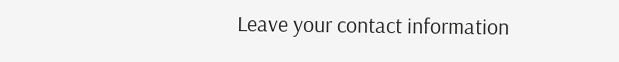Leave your contact information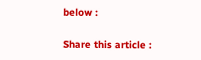below :

Share this article :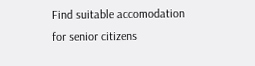Find suitable accomodation for senior citizens